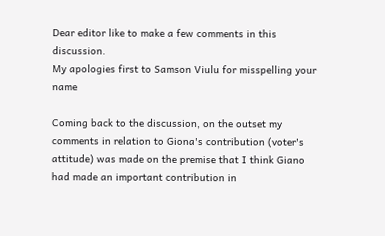Dear editor like to make a few comments in this discussion.
My apologies first to Samson Viulu for misspelling your name

Coming back to the discussion, on the outset my comments in relation to Giona's contribution (voter's attitude) was made on the premise that I think Giano had made an important contribution in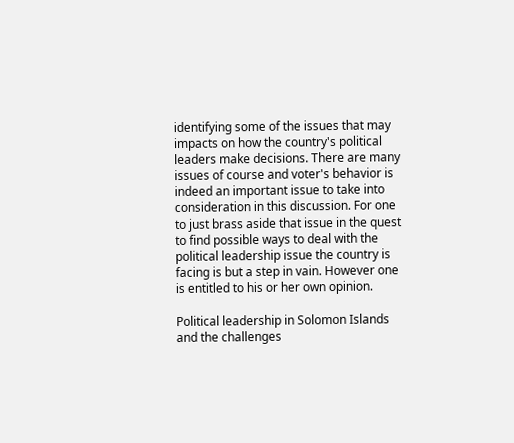identifying some of the issues that may impacts on how the country's political leaders make decisions. There are many issues of course and voter's behavior is indeed an important issue to take into consideration in this discussion. For one to just brass aside that issue in the quest to find possible ways to deal with the political leadership issue the country is facing is but a step in vain. However one is entitled to his or her own opinion.

Political leadership in Solomon Islands and the challenges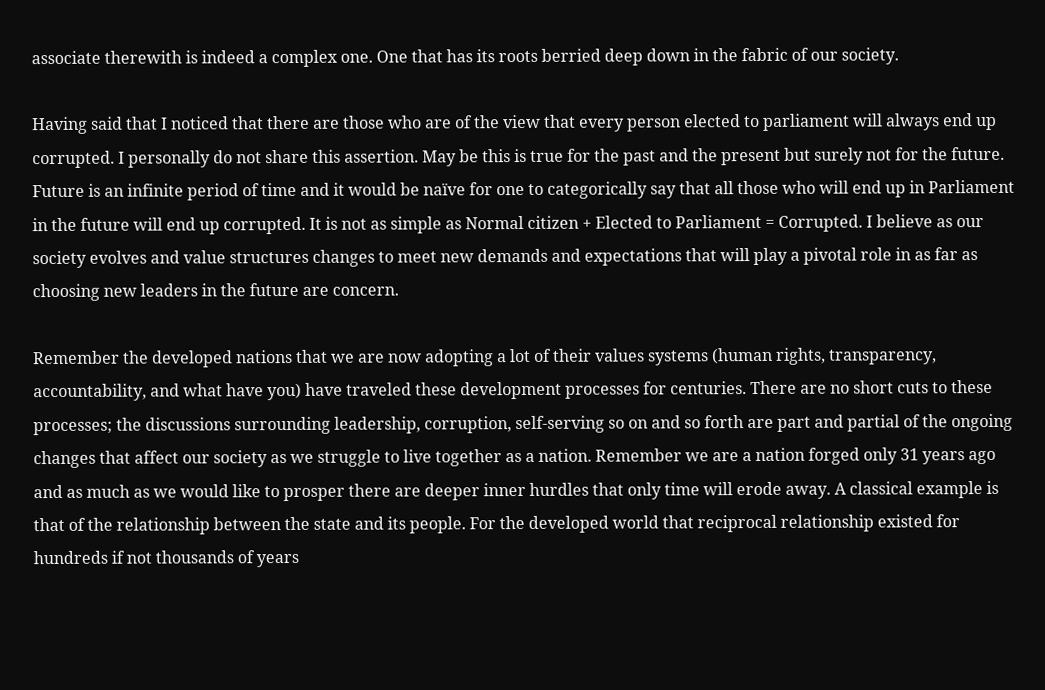associate therewith is indeed a complex one. One that has its roots berried deep down in the fabric of our society.

Having said that I noticed that there are those who are of the view that every person elected to parliament will always end up corrupted. I personally do not share this assertion. May be this is true for the past and the present but surely not for the future. Future is an infinite period of time and it would be naïve for one to categorically say that all those who will end up in Parliament in the future will end up corrupted. It is not as simple as Normal citizen + Elected to Parliament = Corrupted. I believe as our society evolves and value structures changes to meet new demands and expectations that will play a pivotal role in as far as choosing new leaders in the future are concern.

Remember the developed nations that we are now adopting a lot of their values systems (human rights, transparency, accountability, and what have you) have traveled these development processes for centuries. There are no short cuts to these processes; the discussions surrounding leadership, corruption, self-serving so on and so forth are part and partial of the ongoing changes that affect our society as we struggle to live together as a nation. Remember we are a nation forged only 31 years ago and as much as we would like to prosper there are deeper inner hurdles that only time will erode away. A classical example is that of the relationship between the state and its people. For the developed world that reciprocal relationship existed for hundreds if not thousands of years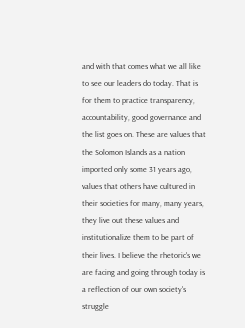and with that comes what we all like to see our leaders do today. That is for them to practice transparency, accountability, good governance and the list goes on. These are values that the Solomon Islands as a nation imported only some 31 years ago, values that others have cultured in their societies for many, many years, they live out these values and institutionalize them to be part of their lives. I believe the rhetoric's we are facing and going through today is a reflection of our own society's struggle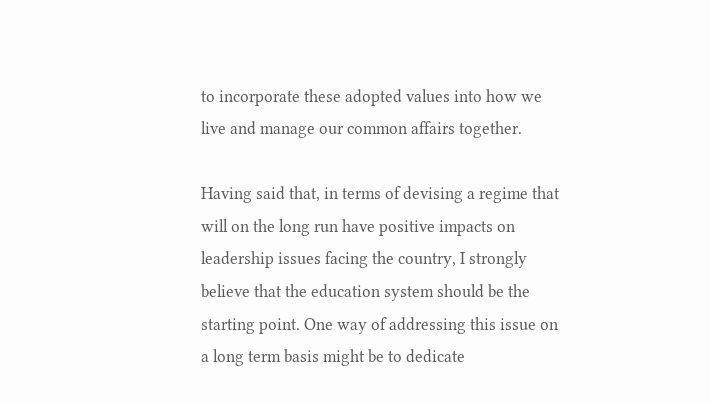to incorporate these adopted values into how we live and manage our common affairs together.

Having said that, in terms of devising a regime that will on the long run have positive impacts on leadership issues facing the country, I strongly believe that the education system should be the starting point. One way of addressing this issue on a long term basis might be to dedicate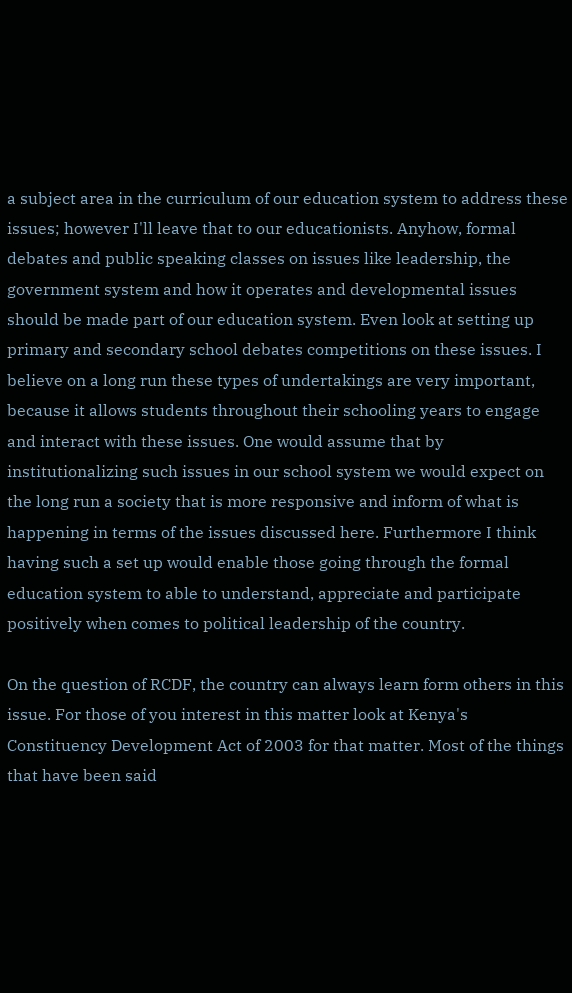a subject area in the curriculum of our education system to address these issues; however I'll leave that to our educationists. Anyhow, formal debates and public speaking classes on issues like leadership, the government system and how it operates and developmental issues should be made part of our education system. Even look at setting up primary and secondary school debates competitions on these issues. I believe on a long run these types of undertakings are very important, because it allows students throughout their schooling years to engage and interact with these issues. One would assume that by institutionalizing such issues in our school system we would expect on the long run a society that is more responsive and inform of what is happening in terms of the issues discussed here. Furthermore I think having such a set up would enable those going through the formal education system to able to understand, appreciate and participate positively when comes to political leadership of the country.

On the question of RCDF, the country can always learn form others in this issue. For those of you interest in this matter look at Kenya's Constituency Development Act of 2003 for that matter. Most of the things that have been said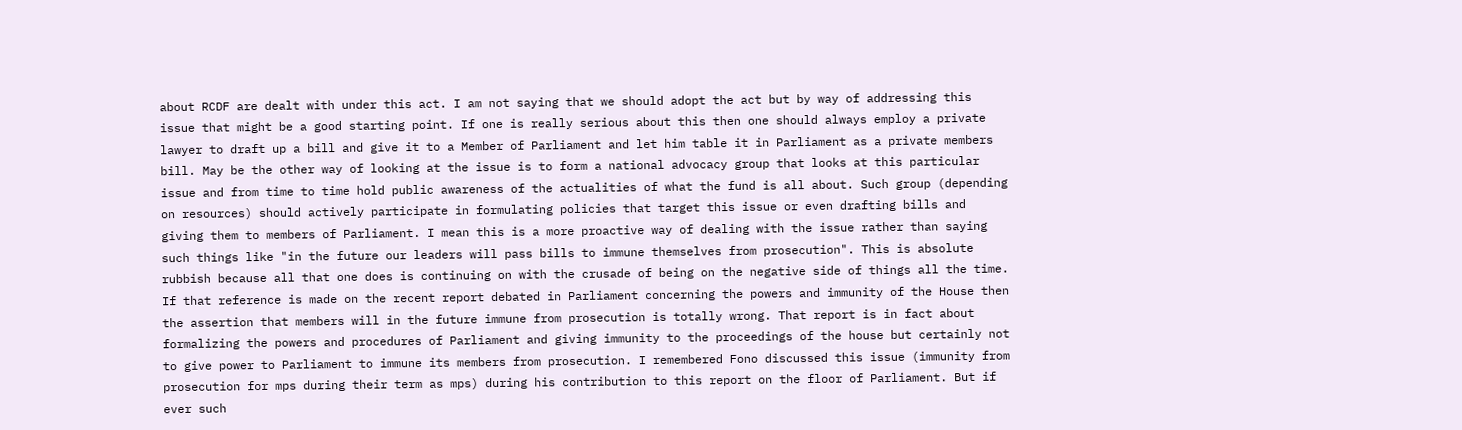about RCDF are dealt with under this act. I am not saying that we should adopt the act but by way of addressing this issue that might be a good starting point. If one is really serious about this then one should always employ a private lawyer to draft up a bill and give it to a Member of Parliament and let him table it in Parliament as a private members bill. May be the other way of looking at the issue is to form a national advocacy group that looks at this particular issue and from time to time hold public awareness of the actualities of what the fund is all about. Such group (depending on resources) should actively participate in formulating policies that target this issue or even drafting bills and giving them to members of Parliament. I mean this is a more proactive way of dealing with the issue rather than saying such things like "in the future our leaders will pass bills to immune themselves from prosecution". This is absolute rubbish because all that one does is continuing on with the crusade of being on the negative side of things all the time. If that reference is made on the recent report debated in Parliament concerning the powers and immunity of the House then the assertion that members will in the future immune from prosecution is totally wrong. That report is in fact about formalizing the powers and procedures of Parliament and giving immunity to the proceedings of the house but certainly not to give power to Parliament to immune its members from prosecution. I remembered Fono discussed this issue (immunity from prosecution for mps during their term as mps) during his contribution to this report on the floor of Parliament. But if ever such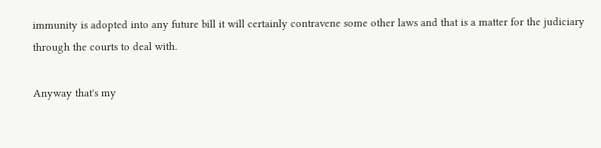immunity is adopted into any future bill it will certainly contravene some other laws and that is a matter for the judiciary through the courts to deal with.

Anyway that's my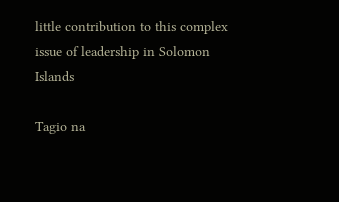little contribution to this complex issue of leadership in Solomon Islands

Tagio na